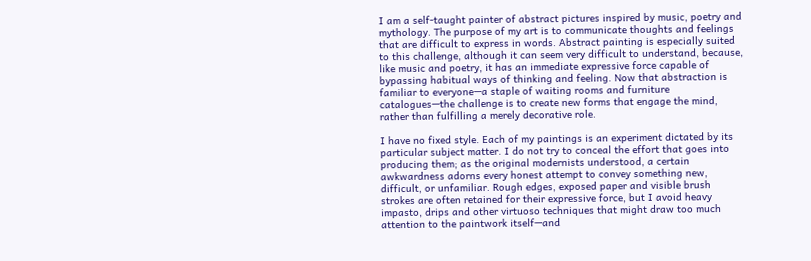I am a self-taught painter of abstract pictures inspired by music, poetry and mythology. The purpose of my art is to communicate thoughts and feelings that are difficult to express in words. Abstract painting is especially suited to this challenge, although it can seem very difficult to understand, because, like music and poetry, it has an immediate expressive force capable of bypassing habitual ways of thinking and feeling. Now that abstraction is familiar to everyone—a staple of waiting rooms and furniture catalogues—the challenge is to create new forms that engage the mind, rather than fulfilling a merely decorative role.

I have no fixed style. Each of my paintings is an experiment dictated by its particular subject matter. I do not try to conceal the effort that goes into producing them; as the original modernists understood, a certain awkwardness adorns every honest attempt to convey something new, difficult, or unfamiliar. Rough edges, exposed paper and visible brush strokes are often retained for their expressive force, but I avoid heavy impasto, drips and other virtuoso techniques that might draw too much attention to the paintwork itself—and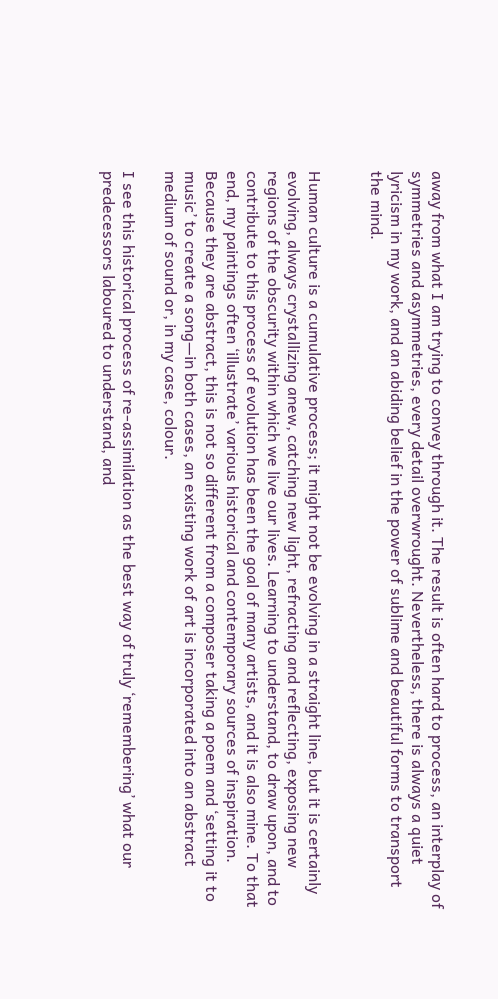away from what I am trying to convey through it. The result is often hard to process, an interplay of symmetries and asymmetries, every detail overwrought. Nevertheless, there is always a quiet lyricism in my work, and an abiding belief in the power of sublime and beautiful forms to transport the mind.


Human culture is a cumulative process; it might not be evolving in a straight line, but it is certainly evolving, always crystallizing anew, catching new light, refracting and reflecting, exposing new regions of the obscurity within which we live our lives. Learning to understand, to draw upon, and to contribute to this process of evolution has been the goal of many artists, and it is also mine. To that end, my paintings often ‘illustrate’ various historical and contemporary sources of inspiration. Because they are abstract, this is not so different from a composer taking a poem and ‘setting it to music’ to create a song—in both cases, an existing work of art is incorporated into an abstract medium of sound or, in my case, colour.

I see this historical process of re-assimilation as the best way of truly ‘remembering’ what our predecessors laboured to understand, and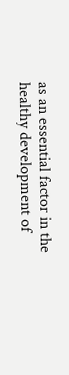as an essential factor in the healthy development of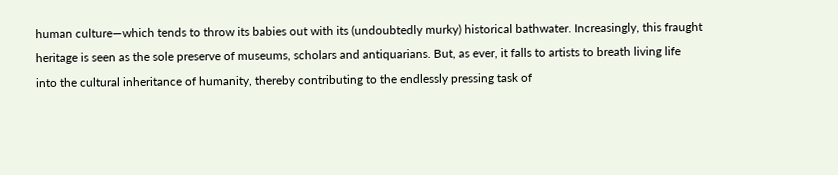human culture—which tends to throw its babies out with its (undoubtedly murky) historical bathwater. Increasingly, this fraught heritage is seen as the sole preserve of museums, scholars and antiquarians. But, as ever, it falls to artists to breath living life into the cultural inheritance of humanity, thereby contributing to the endlessly pressing task of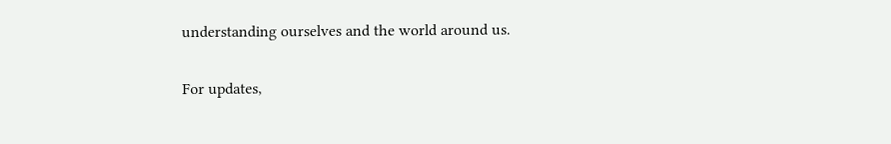understanding ourselves and the world around us.

For updates,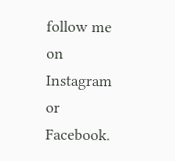follow me on Instagram or Facebook.